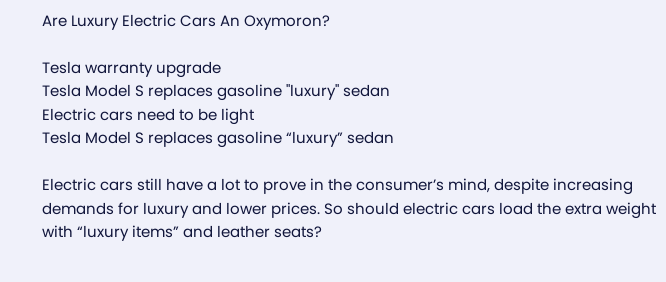Are Luxury Electric Cars An Oxymoron?

Tesla warranty upgrade
Tesla Model S replaces gasoline "luxury" sedan
Electric cars need to be light
Tesla Model S replaces gasoline “luxury” sedan

Electric cars still have a lot to prove in the consumer’s mind, despite increasing demands for luxury and lower prices. So should electric cars load the extra weight with “luxury items” and leather seats?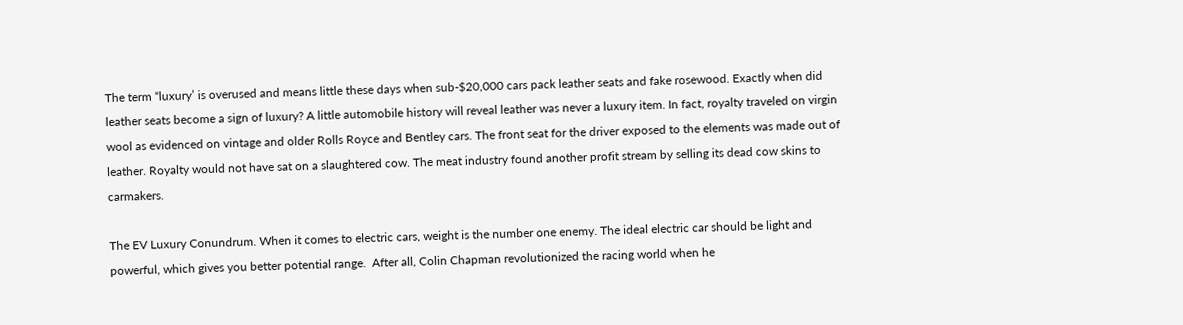The term “luxury’ is overused and means little these days when sub-$20,000 cars pack leather seats and fake rosewood. Exactly when did leather seats become a sign of luxury? A little automobile history will reveal leather was never a luxury item. In fact, royalty traveled on virgin wool as evidenced on vintage and older Rolls Royce and Bentley cars. The front seat for the driver exposed to the elements was made out of leather. Royalty would not have sat on a slaughtered cow. The meat industry found another profit stream by selling its dead cow skins to carmakers.

The EV Luxury Conundrum. When it comes to electric cars, weight is the number one enemy. The ideal electric car should be light and powerful, which gives you better potential range.  After all, Colin Chapman revolutionized the racing world when he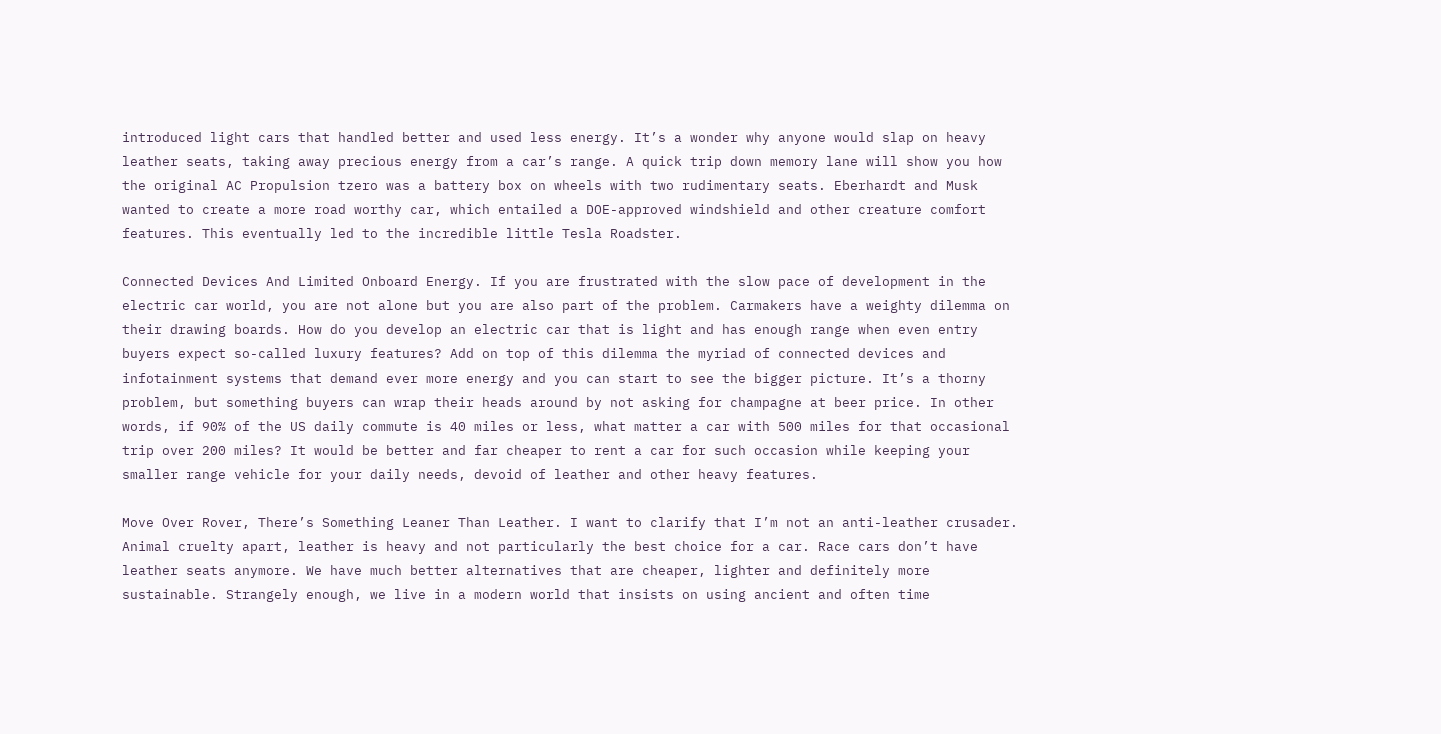introduced light cars that handled better and used less energy. It’s a wonder why anyone would slap on heavy leather seats, taking away precious energy from a car’s range. A quick trip down memory lane will show you how the original AC Propulsion tzero was a battery box on wheels with two rudimentary seats. Eberhardt and Musk wanted to create a more road worthy car, which entailed a DOE-approved windshield and other creature comfort features. This eventually led to the incredible little Tesla Roadster.

Connected Devices And Limited Onboard Energy. If you are frustrated with the slow pace of development in the electric car world, you are not alone but you are also part of the problem. Carmakers have a weighty dilemma on their drawing boards. How do you develop an electric car that is light and has enough range when even entry buyers expect so-called luxury features? Add on top of this dilemma the myriad of connected devices and infotainment systems that demand ever more energy and you can start to see the bigger picture. It’s a thorny problem, but something buyers can wrap their heads around by not asking for champagne at beer price. In other words, if 90% of the US daily commute is 40 miles or less, what matter a car with 500 miles for that occasional trip over 200 miles? It would be better and far cheaper to rent a car for such occasion while keeping your smaller range vehicle for your daily needs, devoid of leather and other heavy features.

Move Over Rover, There’s Something Leaner Than Leather. I want to clarify that I’m not an anti-leather crusader. Animal cruelty apart, leather is heavy and not particularly the best choice for a car. Race cars don’t have leather seats anymore. We have much better alternatives that are cheaper, lighter and definitely more sustainable. Strangely enough, we live in a modern world that insists on using ancient and often time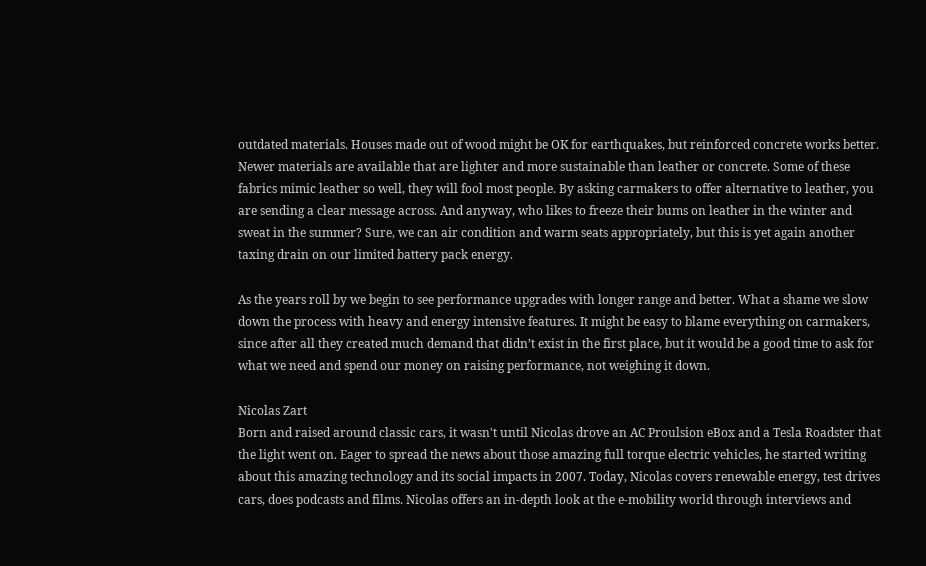outdated materials. Houses made out of wood might be OK for earthquakes, but reinforced concrete works better. Newer materials are available that are lighter and more sustainable than leather or concrete. Some of these fabrics mimic leather so well, they will fool most people. By asking carmakers to offer alternative to leather, you are sending a clear message across. And anyway, who likes to freeze their bums on leather in the winter and sweat in the summer? Sure, we can air condition and warm seats appropriately, but this is yet again another taxing drain on our limited battery pack energy.

As the years roll by we begin to see performance upgrades with longer range and better. What a shame we slow down the process with heavy and energy intensive features. It might be easy to blame everything on carmakers, since after all they created much demand that didn’t exist in the first place, but it would be a good time to ask for what we need and spend our money on raising performance, not weighing it down.

Nicolas Zart
Born and raised around classic cars, it wasn't until Nicolas drove an AC Proulsion eBox and a Tesla Roadster that the light went on. Eager to spread the news about those amazing full torque electric vehicles, he started writing about this amazing technology and its social impacts in 2007. Today, Nicolas covers renewable energy, test drives cars, does podcasts and films. Nicolas offers an in-depth look at the e-mobility world through interviews and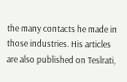the many contacts he made in those industries. His articles are also published on Teslrati,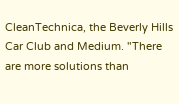CleanTechnica, the Beverly Hills Car Club and Medium. "There are more solutions than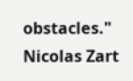obstacles." Nicolas Zart